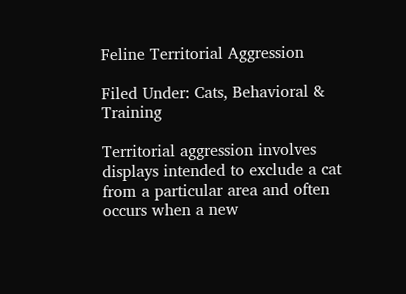Feline Territorial Aggression

Filed Under: Cats, Behavioral & Training

Territorial aggression involves displays intended to exclude a cat from a particular area and often occurs when a new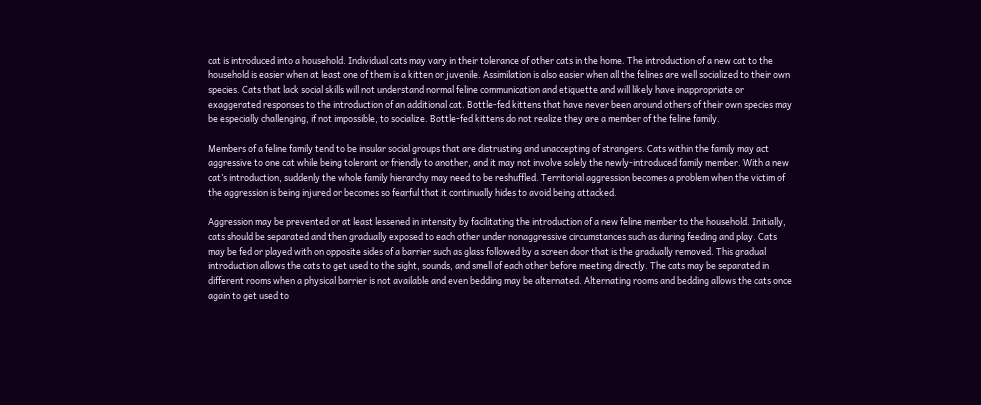cat is introduced into a household. Individual cats may vary in their tolerance of other cats in the home. The introduction of a new cat to the household is easier when at least one of them is a kitten or juvenile. Assimilation is also easier when all the felines are well socialized to their own species. Cats that lack social skills will not understand normal feline communication and etiquette and will likely have inappropriate or exaggerated responses to the introduction of an additional cat. Bottle-fed kittens that have never been around others of their own species may be especially challenging, if not impossible, to socialize. Bottle-fed kittens do not realize they are a member of the feline family.

Members of a feline family tend to be insular social groups that are distrusting and unaccepting of strangers. Cats within the family may act aggressive to one cat while being tolerant or friendly to another, and it may not involve solely the newly-introduced family member. With a new cat’s introduction, suddenly the whole family hierarchy may need to be reshuffled. Territorial aggression becomes a problem when the victim of the aggression is being injured or becomes so fearful that it continually hides to avoid being attacked.

Aggression may be prevented or at least lessened in intensity by facilitating the introduction of a new feline member to the household. Initially, cats should be separated and then gradually exposed to each other under nonaggressive circumstances such as during feeding and play. Cats may be fed or played with on opposite sides of a barrier such as glass followed by a screen door that is the gradually removed. This gradual introduction allows the cats to get used to the sight, sounds, and smell of each other before meeting directly. The cats may be separated in different rooms when a physical barrier is not available and even bedding may be alternated. Alternating rooms and bedding allows the cats once again to get used to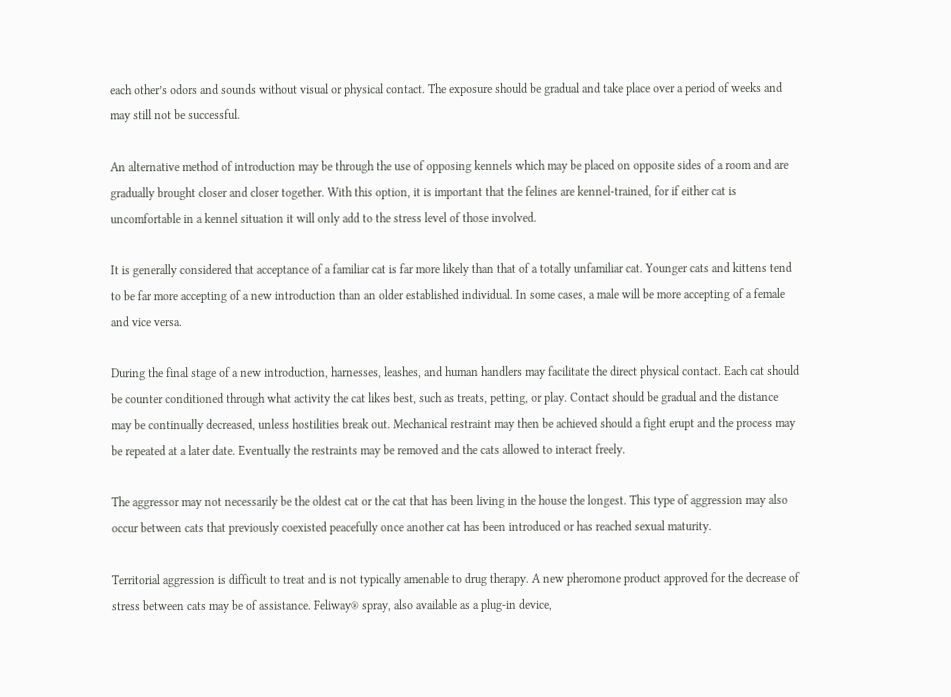each other’s odors and sounds without visual or physical contact. The exposure should be gradual and take place over a period of weeks and may still not be successful.

An alternative method of introduction may be through the use of opposing kennels which may be placed on opposite sides of a room and are gradually brought closer and closer together. With this option, it is important that the felines are kennel-trained, for if either cat is uncomfortable in a kennel situation it will only add to the stress level of those involved.

It is generally considered that acceptance of a familiar cat is far more likely than that of a totally unfamiliar cat. Younger cats and kittens tend to be far more accepting of a new introduction than an older established individual. In some cases, a male will be more accepting of a female and vice versa.

During the final stage of a new introduction, harnesses, leashes, and human handlers may facilitate the direct physical contact. Each cat should be counter conditioned through what activity the cat likes best, such as treats, petting, or play. Contact should be gradual and the distance may be continually decreased, unless hostilities break out. Mechanical restraint may then be achieved should a fight erupt and the process may be repeated at a later date. Eventually the restraints may be removed and the cats allowed to interact freely.

The aggressor may not necessarily be the oldest cat or the cat that has been living in the house the longest. This type of aggression may also occur between cats that previously coexisted peacefully once another cat has been introduced or has reached sexual maturity.

Territorial aggression is difficult to treat and is not typically amenable to drug therapy. A new pheromone product approved for the decrease of stress between cats may be of assistance. Feliway® spray, also available as a plug-in device,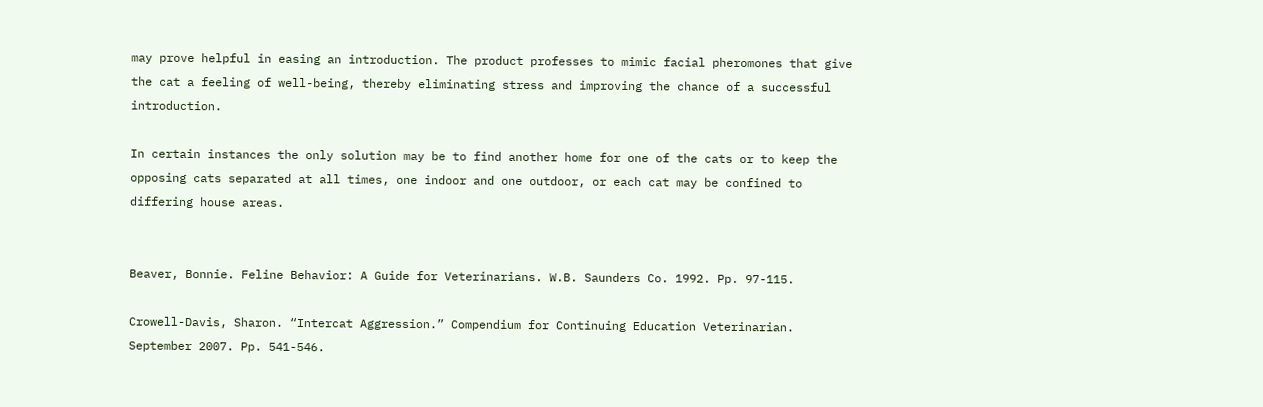may prove helpful in easing an introduction. The product professes to mimic facial pheromones that give the cat a feeling of well-being, thereby eliminating stress and improving the chance of a successful introduction.

In certain instances the only solution may be to find another home for one of the cats or to keep the opposing cats separated at all times, one indoor and one outdoor, or each cat may be confined to differing house areas.


Beaver, Bonnie. Feline Behavior: A Guide for Veterinarians. W.B. Saunders Co. 1992. Pp. 97-115.

Crowell-Davis, Sharon. “Intercat Aggression.” Compendium for Continuing Education Veterinarian. September 2007. Pp. 541-546.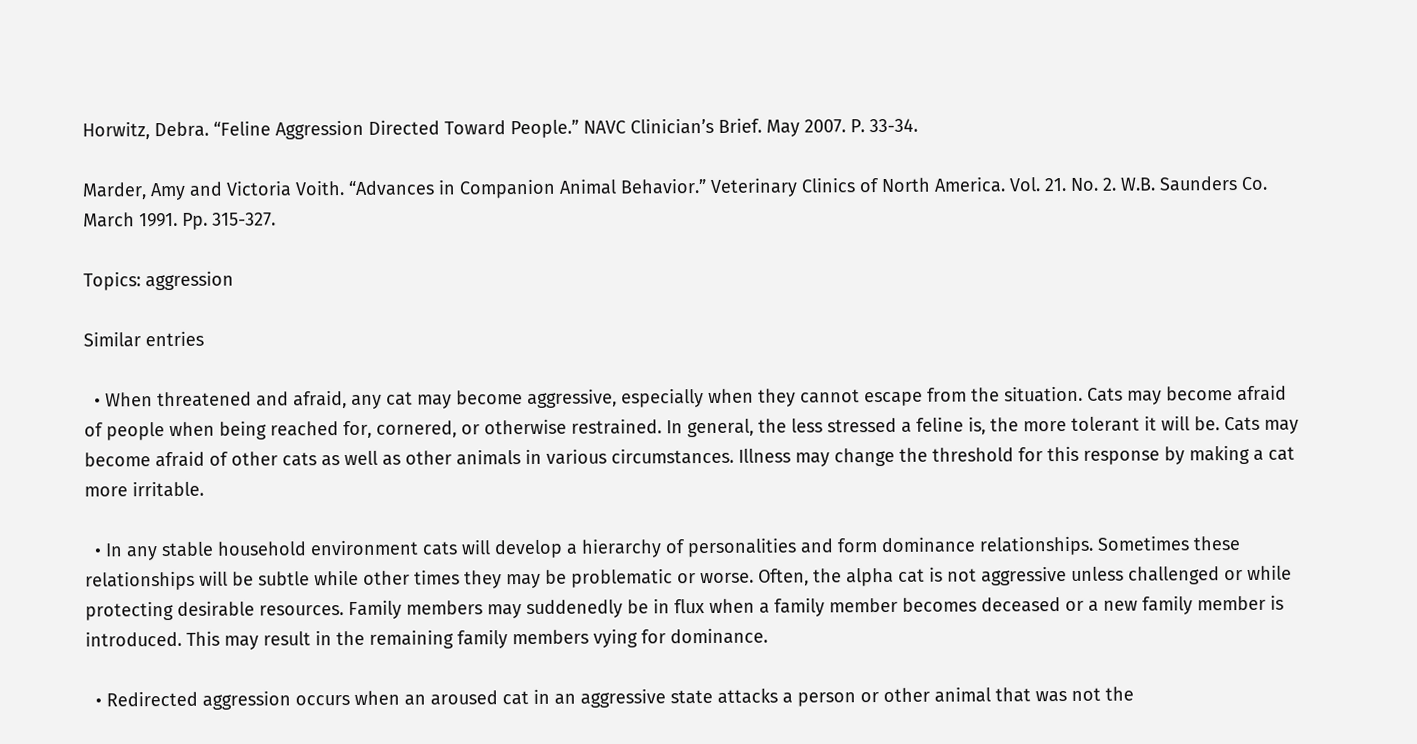Horwitz, Debra. “Feline Aggression Directed Toward People.” NAVC Clinician’s Brief. May 2007. P. 33-34.

Marder, Amy and Victoria Voith. “Advances in Companion Animal Behavior.” Veterinary Clinics of North America. Vol. 21. No. 2. W.B. Saunders Co. March 1991. Pp. 315-327.

Topics: aggression

Similar entries

  • When threatened and afraid, any cat may become aggressive, especially when they cannot escape from the situation. Cats may become afraid of people when being reached for, cornered, or otherwise restrained. In general, the less stressed a feline is, the more tolerant it will be. Cats may become afraid of other cats as well as other animals in various circumstances. Illness may change the threshold for this response by making a cat more irritable.

  • In any stable household environment cats will develop a hierarchy of personalities and form dominance relationships. Sometimes these relationships will be subtle while other times they may be problematic or worse. Often, the alpha cat is not aggressive unless challenged or while protecting desirable resources. Family members may suddenedly be in flux when a family member becomes deceased or a new family member is introduced. This may result in the remaining family members vying for dominance.

  • Redirected aggression occurs when an aroused cat in an aggressive state attacks a person or other animal that was not the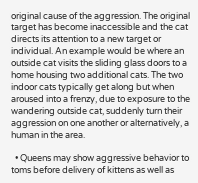original cause of the aggression. The original target has become inaccessible and the cat directs its attention to a new target or individual. An example would be where an outside cat visits the sliding glass doors to a home housing two additional cats. The two indoor cats typically get along but when aroused into a frenzy, due to exposure to the wandering outside cat, suddenly turn their aggression on one another or alternatively, a human in the area.

  • Queens may show aggressive behavior to toms before delivery of kittens as well as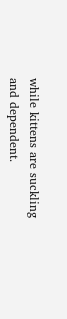while kittens are suckling and dependent.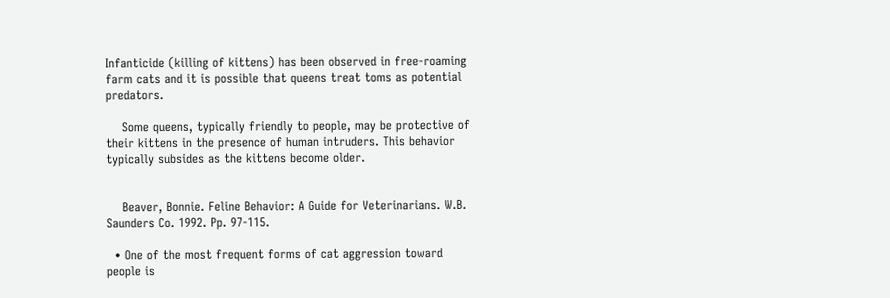Infanticide (killing of kittens) has been observed in free-roaming farm cats and it is possible that queens treat toms as potential predators.

    Some queens, typically friendly to people, may be protective of their kittens in the presence of human intruders. This behavior typically subsides as the kittens become older.


    Beaver, Bonnie. Feline Behavior: A Guide for Veterinarians. W.B. Saunders Co. 1992. Pp. 97-115.

  • One of the most frequent forms of cat aggression toward people is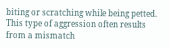biting or scratching while being petted. This type of aggression often results from a mismatch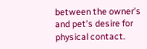between the owner’s and pet’s desire for physical contact.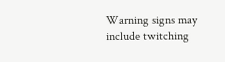Warning signs may include twitching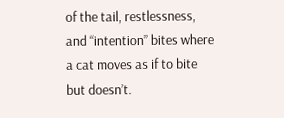of the tail, restlessness, and “intention” bites where a cat moves as if to bite but doesn’t.